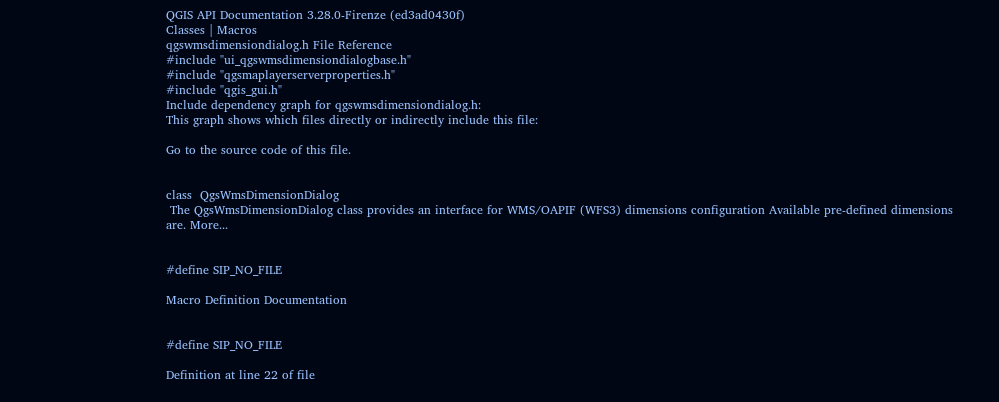QGIS API Documentation 3.28.0-Firenze (ed3ad0430f)
Classes | Macros
qgswmsdimensiondialog.h File Reference
#include "ui_qgswmsdimensiondialogbase.h"
#include "qgsmaplayerserverproperties.h"
#include "qgis_gui.h"
Include dependency graph for qgswmsdimensiondialog.h:
This graph shows which files directly or indirectly include this file:

Go to the source code of this file.


class  QgsWmsDimensionDialog
 The QgsWmsDimensionDialog class provides an interface for WMS/OAPIF (WFS3) dimensions configuration Available pre-defined dimensions are. More...


#define SIP_NO_FILE

Macro Definition Documentation


#define SIP_NO_FILE

Definition at line 22 of file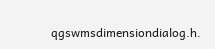qgswmsdimensiondialog.h.